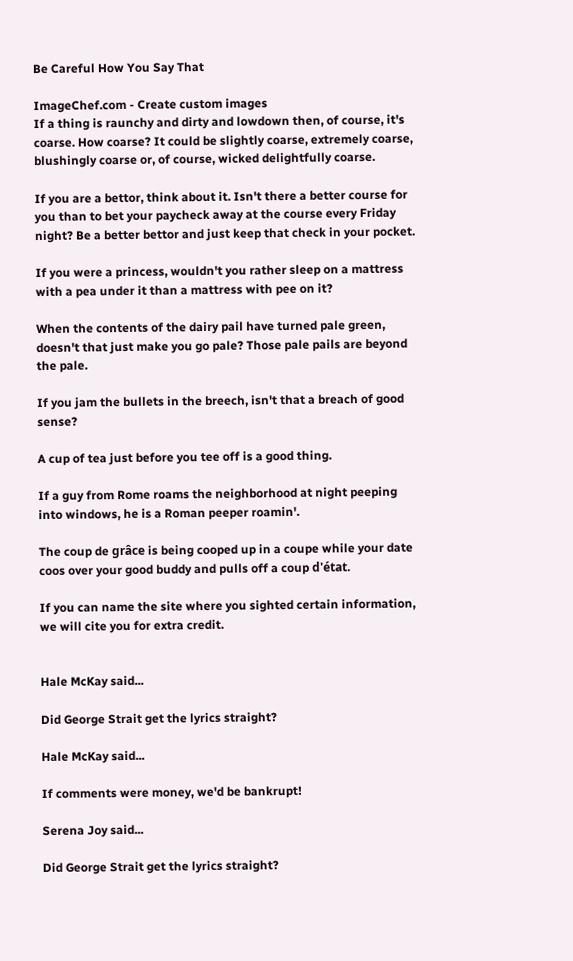Be Careful How You Say That

ImageChef.com - Create custom images
If a thing is raunchy and dirty and lowdown then, of course, it's coarse. How coarse? It could be slightly coarse, extremely coarse, blushingly coarse or, of course, wicked delightfully coarse.

If you are a bettor, think about it. Isn't there a better course for you than to bet your paycheck away at the course every Friday night? Be a better bettor and just keep that check in your pocket.

If you were a princess, wouldn't you rather sleep on a mattress with a pea under it than a mattress with pee on it?

When the contents of the dairy pail have turned pale green, doesn't that just make you go pale? Those pale pails are beyond the pale.

If you jam the bullets in the breech, isn't that a breach of good sense?

A cup of tea just before you tee off is a good thing.

If a guy from Rome roams the neighborhood at night peeping into windows, he is a Roman peeper roamin'.

The coup de grâce is being cooped up in a coupe while your date coos over your good buddy and pulls off a coup d'état.

If you can name the site where you sighted certain information, we will cite you for extra credit.


Hale McKay said...

Did George Strait get the lyrics straight?

Hale McKay said...

If comments were money, we'd be bankrupt!

Serena Joy said...

Did George Strait get the lyrics straight?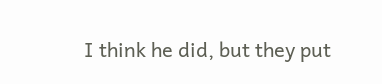I think he did, but they put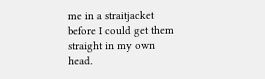me in a straitjacket before I could get them straight in my own head.